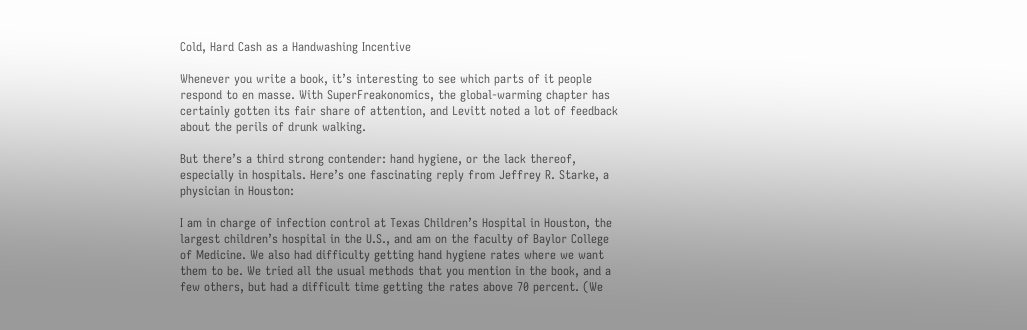Cold, Hard Cash as a Handwashing Incentive

Whenever you write a book, it’s interesting to see which parts of it people respond to en masse. With SuperFreakonomics, the global-warming chapter has certainly gotten its fair share of attention, and Levitt noted a lot of feedback about the perils of drunk walking.

But there’s a third strong contender: hand hygiene, or the lack thereof, especially in hospitals. Here’s one fascinating reply from Jeffrey R. Starke, a physician in Houston:

I am in charge of infection control at Texas Children’s Hospital in Houston, the largest children’s hospital in the U.S., and am on the faculty of Baylor College of Medicine. We also had difficulty getting hand hygiene rates where we want them to be. We tried all the usual methods that you mention in the book, and a few others, but had a difficult time getting the rates above 70 percent. (We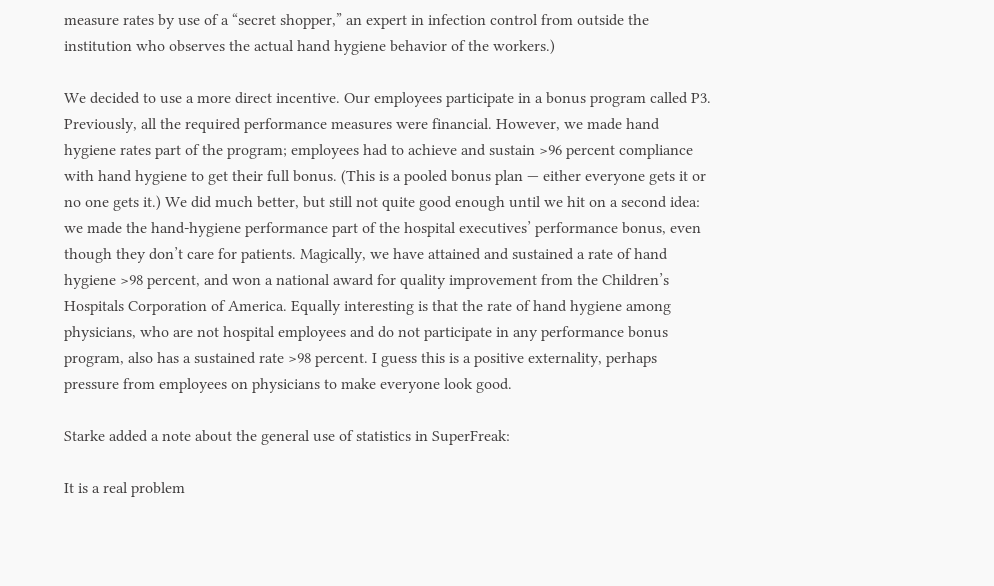measure rates by use of a “secret shopper,” an expert in infection control from outside the institution who observes the actual hand hygiene behavior of the workers.)

We decided to use a more direct incentive. Our employees participate in a bonus program called P3. Previously, all the required performance measures were financial. However, we made hand hygiene rates part of the program; employees had to achieve and sustain >96 percent compliance with hand hygiene to get their full bonus. (This is a pooled bonus plan — either everyone gets it or no one gets it.) We did much better, but still not quite good enough until we hit on a second idea: we made the hand-hygiene performance part of the hospital executives’ performance bonus, even though they don’t care for patients. Magically, we have attained and sustained a rate of hand hygiene >98 percent, and won a national award for quality improvement from the Children’s Hospitals Corporation of America. Equally interesting is that the rate of hand hygiene among physicians, who are not hospital employees and do not participate in any performance bonus program, also has a sustained rate >98 percent. I guess this is a positive externality, perhaps pressure from employees on physicians to make everyone look good.

Starke added a note about the general use of statistics in SuperFreak:

It is a real problem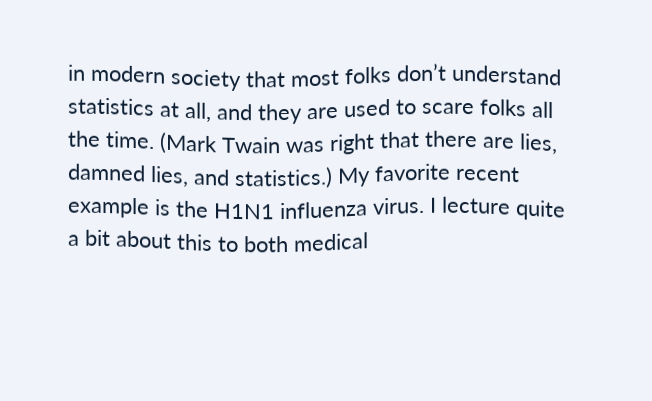in modern society that most folks don’t understand statistics at all, and they are used to scare folks all the time. (Mark Twain was right that there are lies, damned lies, and statistics.) My favorite recent example is the H1N1 influenza virus. I lecture quite a bit about this to both medical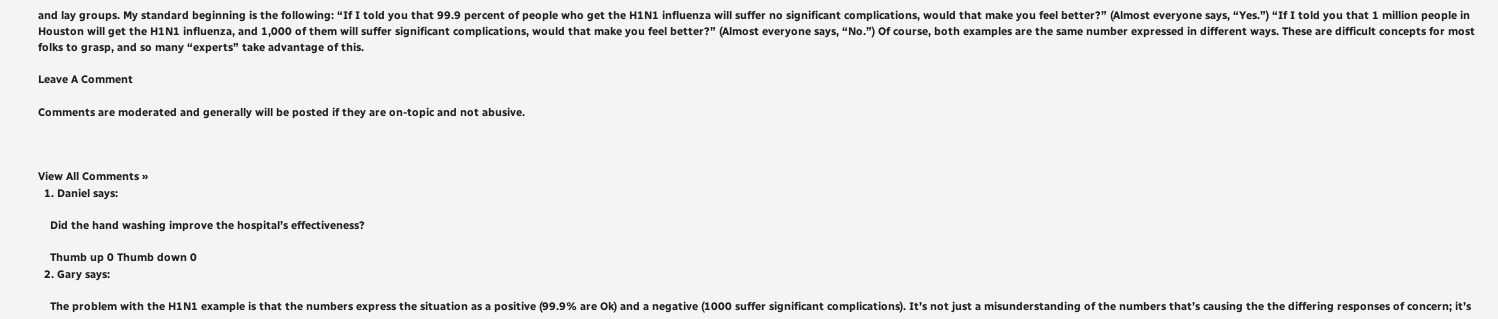and lay groups. My standard beginning is the following: “If I told you that 99.9 percent of people who get the H1N1 influenza will suffer no significant complications, would that make you feel better?” (Almost everyone says, “Yes.”) “If I told you that 1 million people in Houston will get the H1N1 influenza, and 1,000 of them will suffer significant complications, would that make you feel better?” (Almost everyone says, “No.”) Of course, both examples are the same number expressed in different ways. These are difficult concepts for most folks to grasp, and so many “experts” take advantage of this.

Leave A Comment

Comments are moderated and generally will be posted if they are on-topic and not abusive.



View All Comments »
  1. Daniel says:

    Did the hand washing improve the hospital’s effectiveness?

    Thumb up 0 Thumb down 0
  2. Gary says:

    The problem with the H1N1 example is that the numbers express the situation as a positive (99.9% are Ok) and a negative (1000 suffer significant complications). It’s not just a misunderstanding of the numbers that’s causing the the differing responses of concern; it’s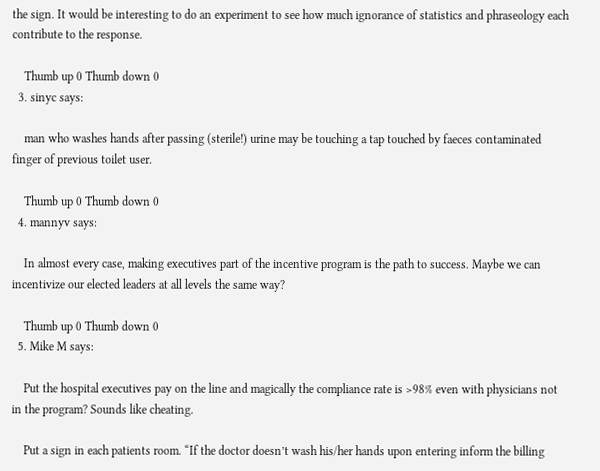the sign. It would be interesting to do an experiment to see how much ignorance of statistics and phraseology each contribute to the response.

    Thumb up 0 Thumb down 0
  3. sinyc says:

    man who washes hands after passing (sterile!) urine may be touching a tap touched by faeces contaminated finger of previous toilet user.

    Thumb up 0 Thumb down 0
  4. mannyv says:

    In almost every case, making executives part of the incentive program is the path to success. Maybe we can incentivize our elected leaders at all levels the same way?

    Thumb up 0 Thumb down 0
  5. Mike M says:

    Put the hospital executives pay on the line and magically the compliance rate is >98% even with physicians not in the program? Sounds like cheating.

    Put a sign in each patients room. “If the doctor doesn’t wash his/her hands upon entering inform the billing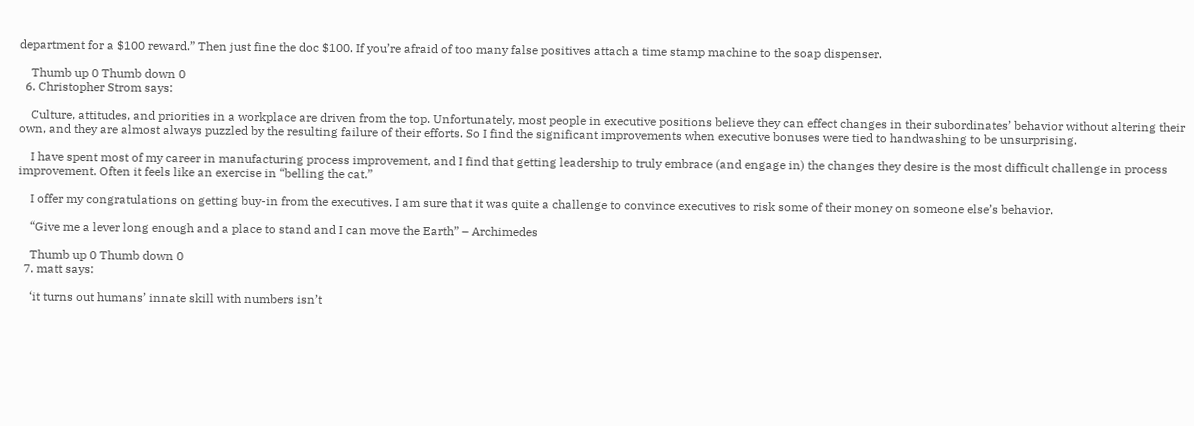department for a $100 reward.” Then just fine the doc $100. If you’re afraid of too many false positives attach a time stamp machine to the soap dispenser.

    Thumb up 0 Thumb down 0
  6. Christopher Strom says:

    Culture, attitudes, and priorities in a workplace are driven from the top. Unfortunately, most people in executive positions believe they can effect changes in their subordinates’ behavior without altering their own, and they are almost always puzzled by the resulting failure of their efforts. So I find the significant improvements when executive bonuses were tied to handwashing to be unsurprising.

    I have spent most of my career in manufacturing process improvement, and I find that getting leadership to truly embrace (and engage in) the changes they desire is the most difficult challenge in process improvement. Often it feels like an exercise in “belling the cat.”

    I offer my congratulations on getting buy-in from the executives. I am sure that it was quite a challenge to convince executives to risk some of their money on someone else’s behavior.

    “Give me a lever long enough and a place to stand and I can move the Earth” – Archimedes

    Thumb up 0 Thumb down 0
  7. matt says:

    ‘it turns out humans’ innate skill with numbers isn’t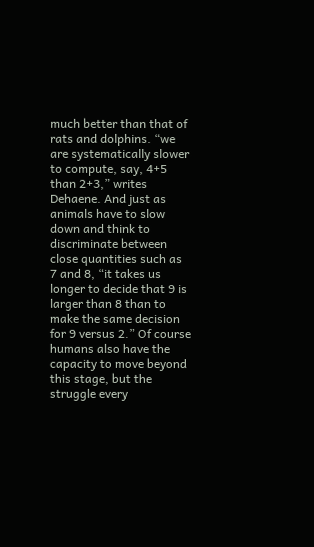much better than that of rats and dolphins. “we are systematically slower to compute, say, 4+5 than 2+3,” writes Dehaene. And just as animals have to slow down and think to discriminate between close quantities such as 7 and 8, “it takes us longer to decide that 9 is larger than 8 than to make the same decision for 9 versus 2.” Of course humans also have the capacity to move beyond this stage, but the struggle every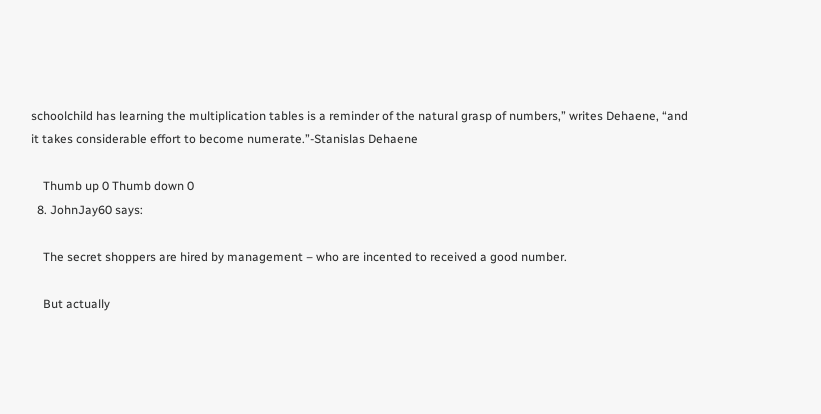schoolchild has learning the multiplication tables is a reminder of the natural grasp of numbers,” writes Dehaene, “and it takes considerable effort to become numerate.”-Stanislas Dehaene

    Thumb up 0 Thumb down 0
  8. JohnJay60 says:

    The secret shoppers are hired by management – who are incented to received a good number.

    But actually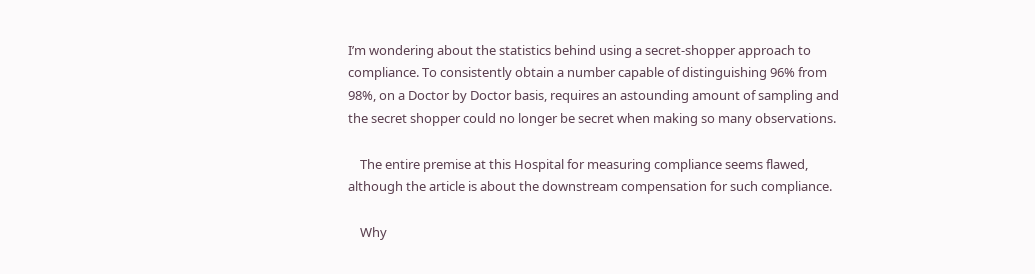I’m wondering about the statistics behind using a secret-shopper approach to compliance. To consistently obtain a number capable of distinguishing 96% from 98%, on a Doctor by Doctor basis, requires an astounding amount of sampling and the secret shopper could no longer be secret when making so many observations.

    The entire premise at this Hospital for measuring compliance seems flawed, although the article is about the downstream compensation for such compliance.

    Why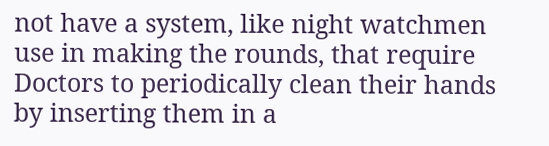not have a system, like night watchmen use in making the rounds, that require Doctors to periodically clean their hands by inserting them in a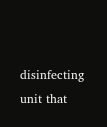disinfecting unit that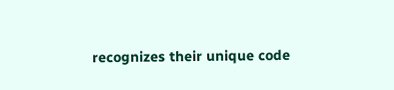recognizes their unique code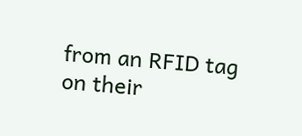from an RFID tag on their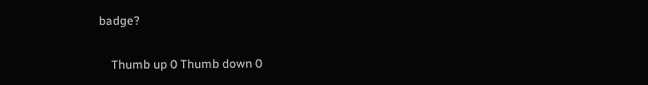badge?

    Thumb up 0 Thumb down 0